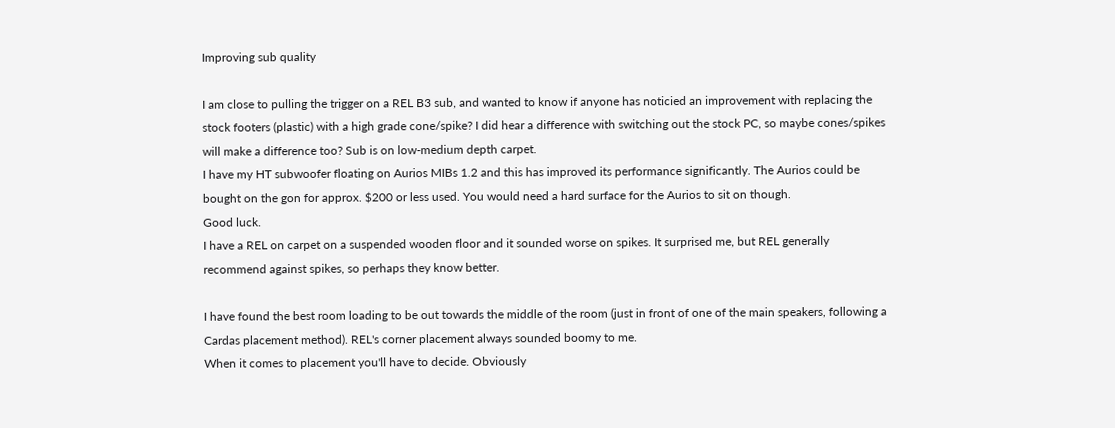Improving sub quality

I am close to pulling the trigger on a REL B3 sub, and wanted to know if anyone has noticied an improvement with replacing the stock footers (plastic) with a high grade cone/spike? I did hear a difference with switching out the stock PC, so maybe cones/spikes will make a difference too? Sub is on low-medium depth carpet.
I have my HT subwoofer floating on Aurios MIBs 1.2 and this has improved its performance significantly. The Aurios could be bought on the gon for approx. $200 or less used. You would need a hard surface for the Aurios to sit on though.
Good luck.
I have a REL on carpet on a suspended wooden floor and it sounded worse on spikes. It surprised me, but REL generally recommend against spikes, so perhaps they know better.

I have found the best room loading to be out towards the middle of the room (just in front of one of the main speakers, following a Cardas placement method). REL's corner placement always sounded boomy to me.
When it comes to placement you'll have to decide. Obviously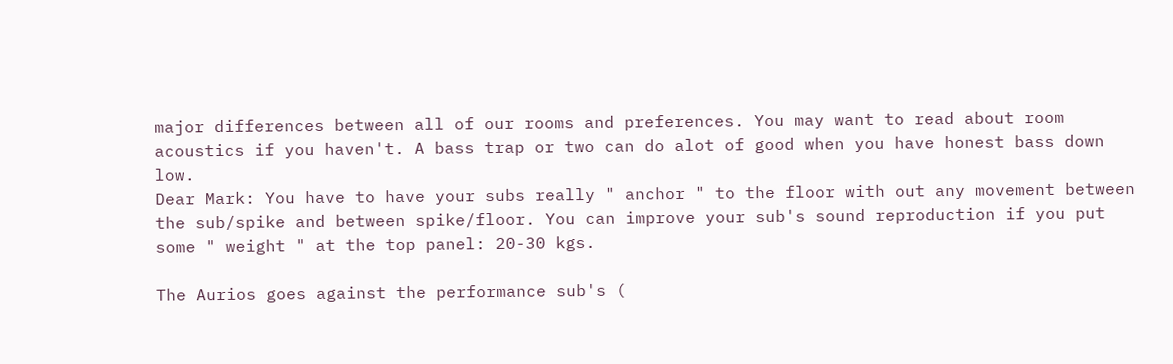major differences between all of our rooms and preferences. You may want to read about room acoustics if you haven't. A bass trap or two can do alot of good when you have honest bass down low.
Dear Mark: You have to have your subs really " anchor " to the floor with out any movement between the sub/spike and between spike/floor. You can improve your sub's sound reproduction if you put some " weight " at the top panel: 20-30 kgs.

The Aurios goes against the performance sub's (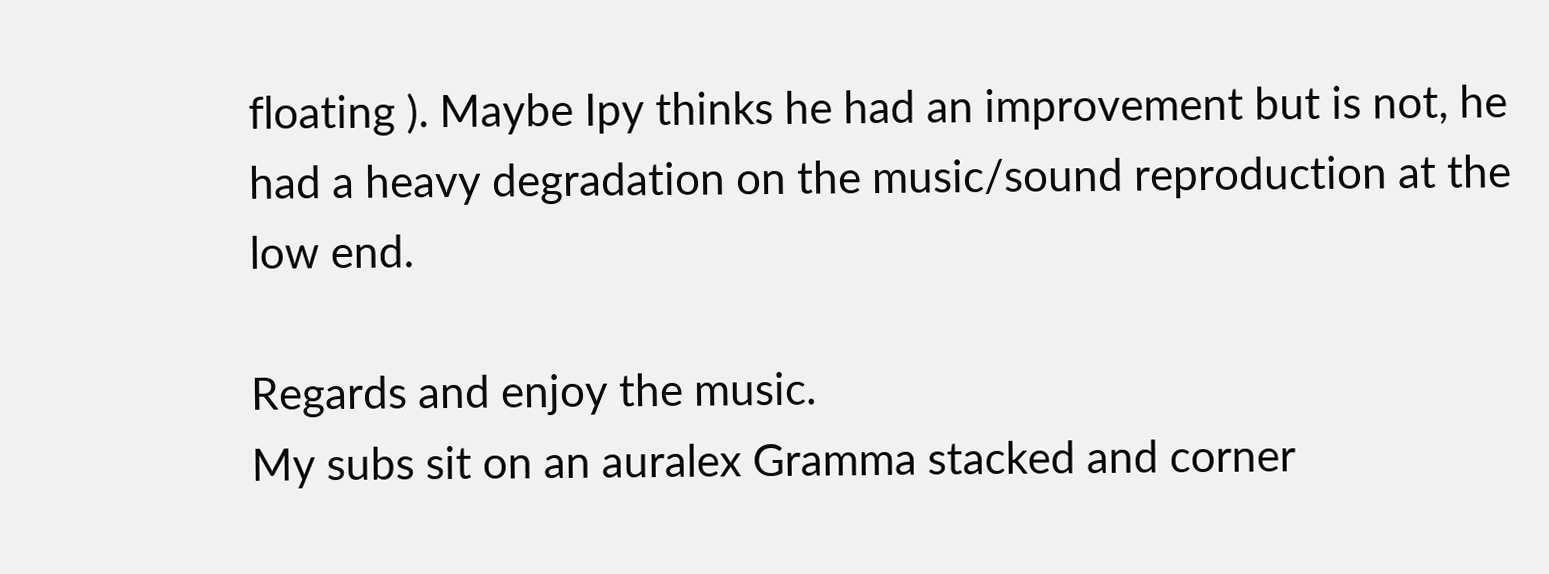floating ). Maybe Ipy thinks he had an improvement but is not, he had a heavy degradation on the music/sound reproduction at the low end.

Regards and enjoy the music.
My subs sit on an auralex Gramma stacked and corner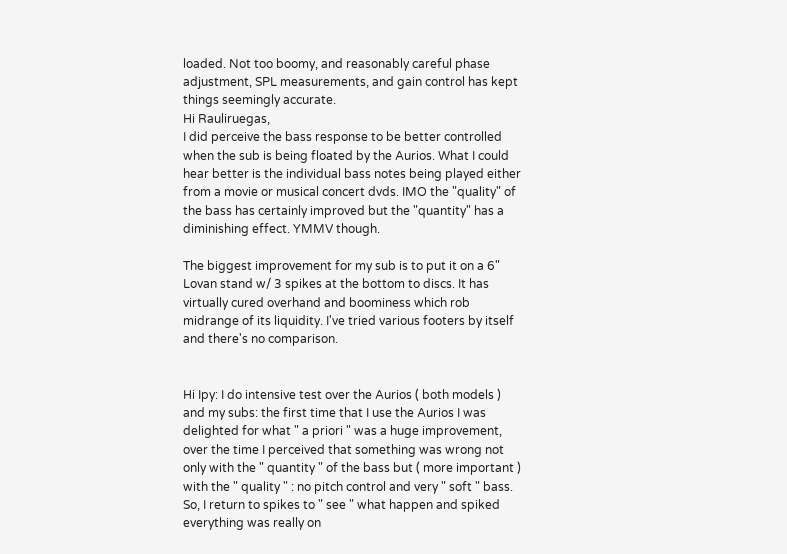loaded. Not too boomy, and reasonably careful phase adjustment, SPL measurements, and gain control has kept things seemingly accurate.
Hi Rauliruegas,
I did perceive the bass response to be better controlled when the sub is being floated by the Aurios. What I could hear better is the individual bass notes being played either from a movie or musical concert dvds. IMO the "quality" of the bass has certainly improved but the "quantity" has a diminishing effect. YMMV though.

The biggest improvement for my sub is to put it on a 6" Lovan stand w/ 3 spikes at the bottom to discs. It has virtually cured overhand and boominess which rob midrange of its liquidity. I've tried various footers by itself and there's no comparison.


Hi Ipy: I do intensive test over the Aurios ( both models ) and my subs: the first time that I use the Aurios I was delighted for what " a priori " was a huge improvement, over the time I perceived that something was wrong not only with the " quantity " of the bass but ( more important ) with the " quality " : no pitch control and very " soft " bass. So, I return to spikes to " see " what happen and spiked everything was really on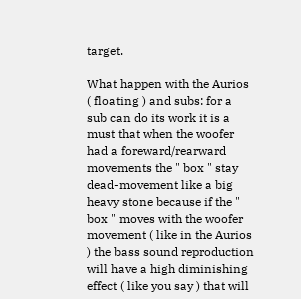target.

What happen with the Aurios ( floating ) and subs: for a sub can do its work it is a must that when the woofer had a foreward/rearward movements the " box " stay dead-movement like a big heavy stone because if the " box " moves with the woofer movement ( like in the Aurios ) the bass sound reproduction will have a high diminishing effect ( like you say ) that will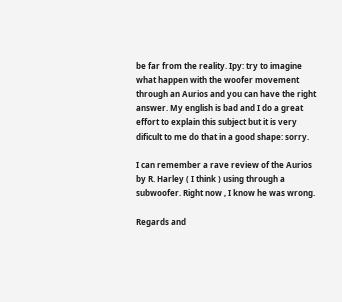be far from the reality. Ipy: try to imagine what happen with the woofer movement through an Aurios and you can have the right answer. My english is bad and I do a great effort to explain this subject but it is very dificult to me do that in a good shape: sorry.

I can remember a rave review of the Aurios by R. Harley ( I think ) using through a subwoofer. Right now , I know he was wrong.

Regards and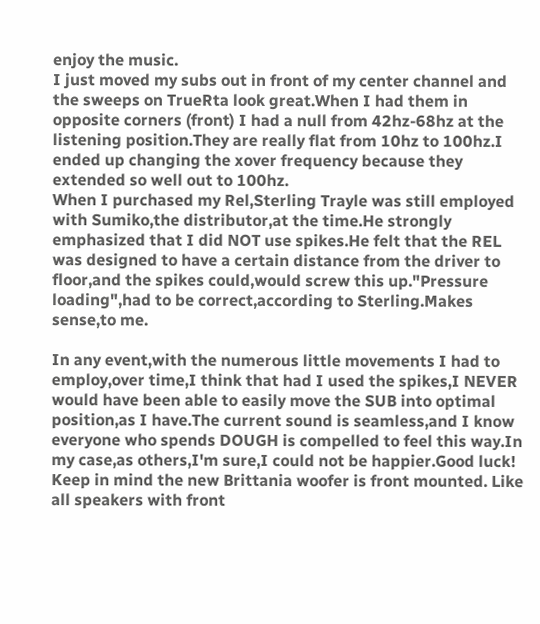enjoy the music.
I just moved my subs out in front of my center channel and the sweeps on TrueRta look great.When I had them in opposite corners (front) I had a null from 42hz-68hz at the listening position.They are really flat from 10hz to 100hz.I ended up changing the xover frequency because they extended so well out to 100hz.
When I purchased my Rel,Sterling Trayle was still employed with Sumiko,the distributor,at the time.He strongly emphasized that I did NOT use spikes.He felt that the REL was designed to have a certain distance from the driver to floor,and the spikes could,would screw this up."Pressure loading",had to be correct,according to Sterling.Makes sense,to me.

In any event,with the numerous little movements I had to employ,over time,I think that had I used the spikes,I NEVER would have been able to easily move the SUB into optimal position,as I have.The current sound is seamless,and I know everyone who spends DOUGH is compelled to feel this way.In my case,as others,I'm sure,I could not be happier.Good luck!
Keep in mind the new Brittania woofer is front mounted. Like all speakers with front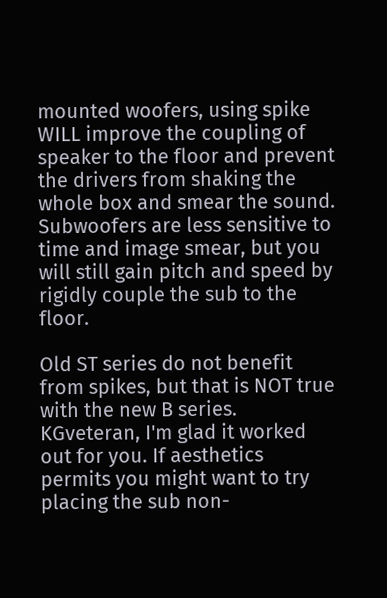mounted woofers, using spike WILL improve the coupling of speaker to the floor and prevent the drivers from shaking the whole box and smear the sound. Subwoofers are less sensitive to time and image smear, but you will still gain pitch and speed by rigidly couple the sub to the floor.

Old ST series do not benefit from spikes, but that is NOT true with the new B series.
KGveteran, I'm glad it worked out for you. If aesthetics permits you might want to try placing the sub non-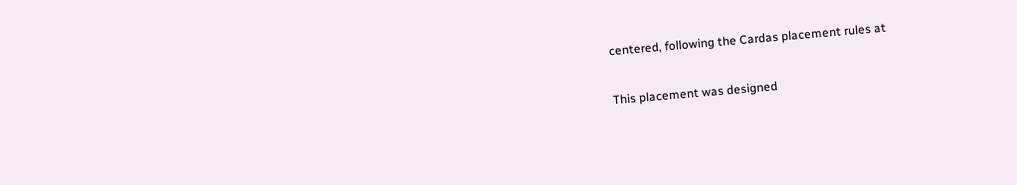centered, following the Cardas placement rules at

This placement was designed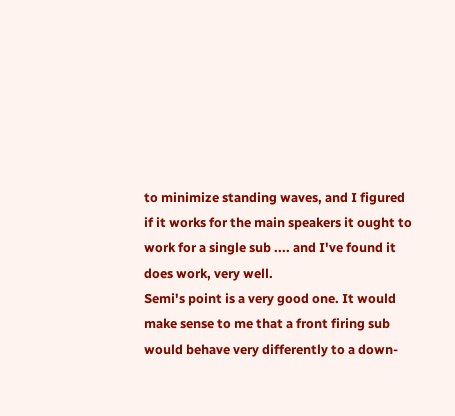to minimize standing waves, and I figured if it works for the main speakers it ought to work for a single sub .... and I've found it does work, very well.
Semi's point is a very good one. It would make sense to me that a front firing sub would behave very differently to a down-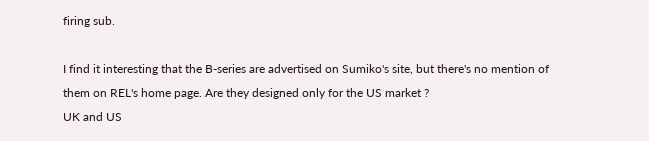firing sub.

I find it interesting that the B-series are advertised on Sumiko's site, but there's no mention of them on REL's home page. Are they designed only for the US market ?
UK and US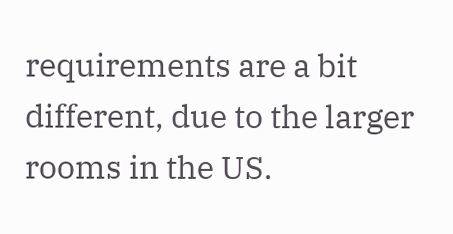requirements are a bit different, due to the larger rooms in the US.